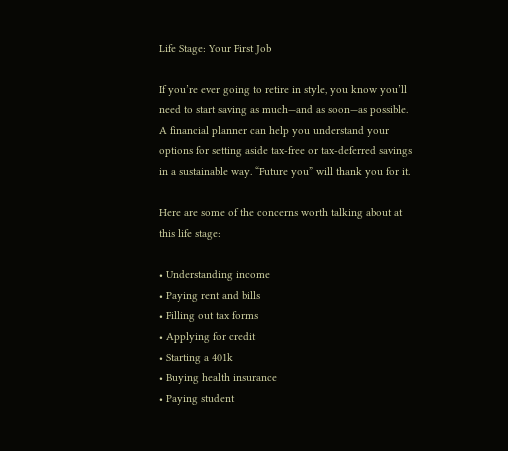Life Stage: Your First Job

If you’re ever going to retire in style, you know you’ll need to start saving as much—and as soon—as possible. A financial planner can help you understand your options for setting aside tax-free or tax-deferred savings in a sustainable way. “Future you” will thank you for it.

Here are some of the concerns worth talking about at this life stage:

• Understanding income
• Paying rent and bills
• Filling out tax forms
• Applying for credit
• Starting a 401k
• Buying health insurance
• Paying student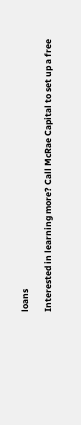loans

Interested in learning more? Call McRae Capital to set up a free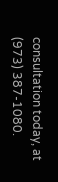consultation today, at (973) 387-1080.